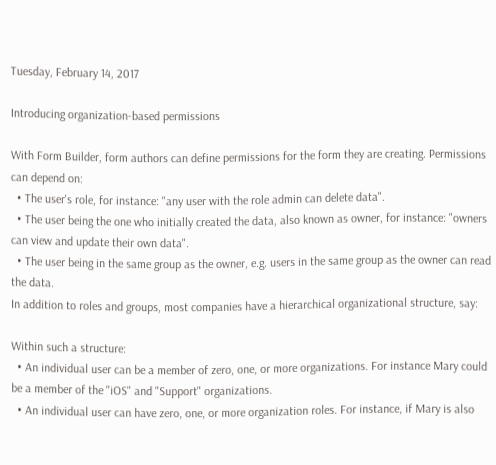Tuesday, February 14, 2017

Introducing organization-based permissions

With Form Builder, form authors can define permissions for the form they are creating. Permissions can depend on:
  • The user's role, for instance: "any user with the role admin can delete data".
  • The user being the one who initially created the data, also known as owner, for instance: "owners can view and update their own data".
  • The user being in the same group as the owner, e.g. users in the same group as the owner can read the data.
In addition to roles and groups, most companies have a hierarchical organizational structure, say:

Within such a structure:
  • An individual user can be a member of zero, one, or more organizations. For instance Mary could be a member of the "iOS" and "Support" organizations.
  • An individual user can have zero, one, or more organization roles. For instance, if Mary is also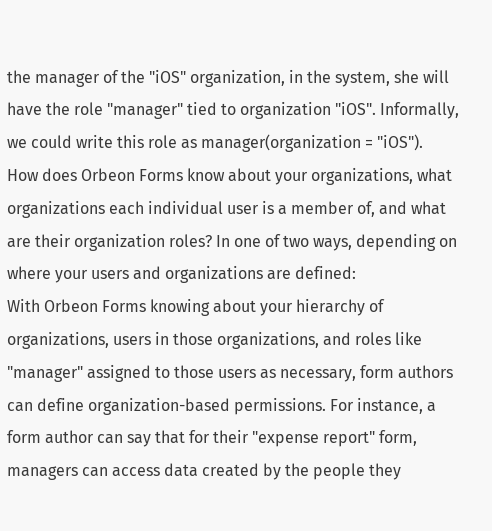the manager of the "iOS" organization, in the system, she will have the role "manager" tied to organization "iOS". Informally, we could write this role as manager(organization = "iOS").
How does Orbeon Forms know about your organizations, what organizations each individual user is a member of, and what are their organization roles? In one of two ways, depending on where your users and organizations are defined:
With Orbeon Forms knowing about your hierarchy of organizations, users in those organizations, and roles like "manager" assigned to those users as necessary, form authors can define organization-based permissions. For instance, a form author can say that for their "expense report" form, managers can access data created by the people they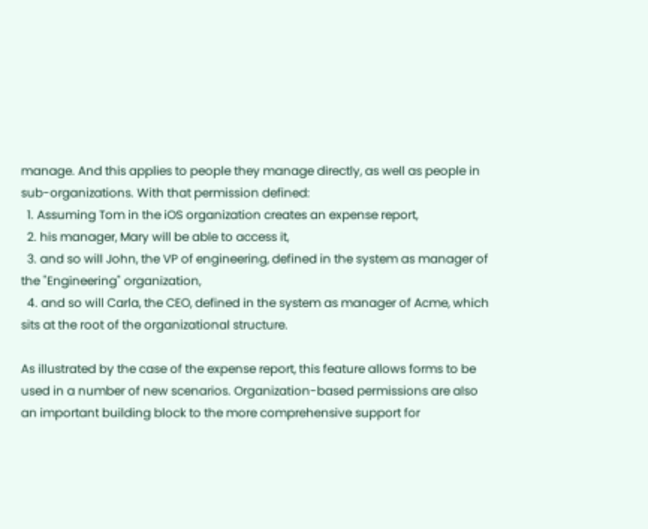manage. And this applies to people they manage directly, as well as people in sub-organizations. With that permission defined:
  1. Assuming Tom in the iOS organization creates an expense report,
  2. his manager, Mary will be able to access it,
  3. and so will John, the VP of engineering, defined in the system as manager of the "Engineering" organization,
  4. and so will Carla, the CEO, defined in the system as manager of Acme, which sits at the root of the organizational structure.

As illustrated by the case of the expense report, this feature allows forms to be used in a number of new scenarios. Organization-based permissions are also an important building block to the more comprehensive support for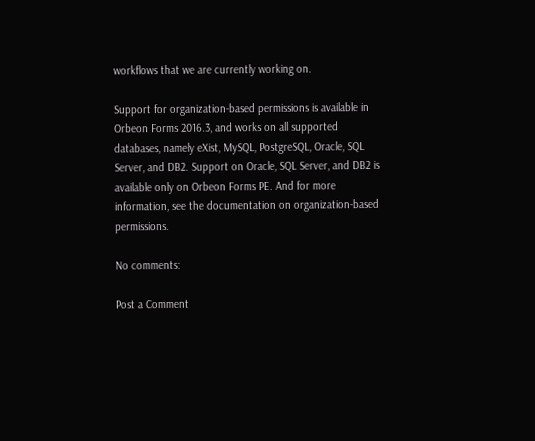workflows that we are currently working on.

Support for organization-based permissions is available in Orbeon Forms 2016.3, and works on all supported databases, namely eXist, MySQL, PostgreSQL, Oracle, SQL Server, and DB2. Support on Oracle, SQL Server, and DB2 is available only on Orbeon Forms PE. And for more information, see the documentation on organization-based permissions.

No comments:

Post a Comment